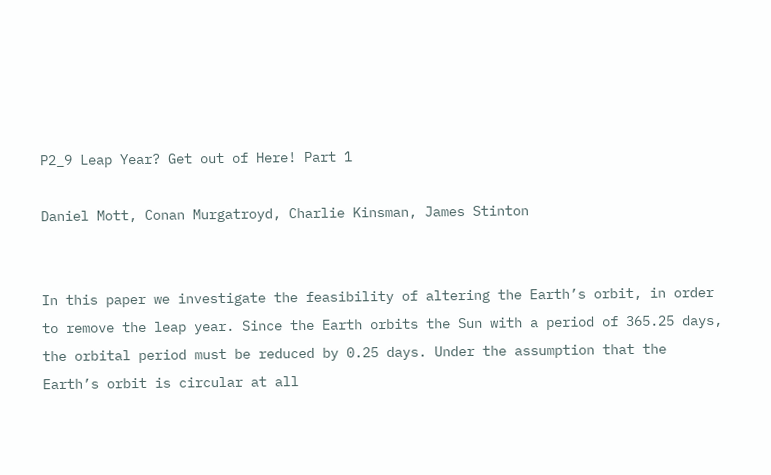P2_9 Leap Year? Get out of Here! Part 1

Daniel Mott, Conan Murgatroyd, Charlie Kinsman, James Stinton


In this paper we investigate the feasibility of altering the Earth’s orbit, in order to remove the leap year. Since the Earth orbits the Sun with a period of 365.25 days, the orbital period must be reduced by 0.25 days. Under the assumption that the Earth’s orbit is circular at all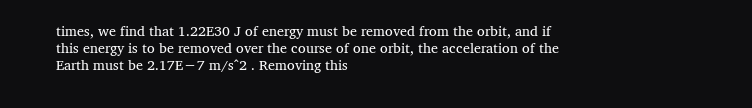times, we find that 1.22E30 J of energy must be removed from the orbit, and if this energy is to be removed over the course of one orbit, the acceleration of the Earth must be 2.17E−7 m/s^2 . Removing this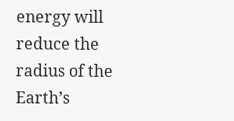energy will reduce the radius of the Earth’s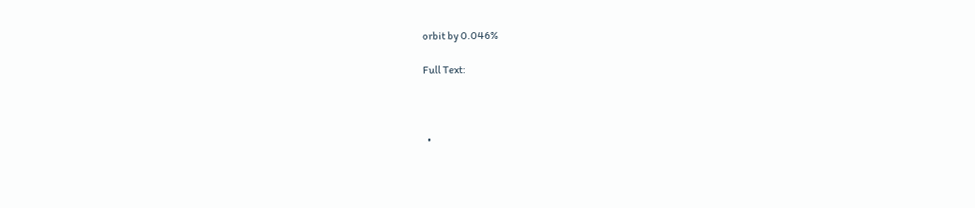orbit by 0.046%

Full Text:



  •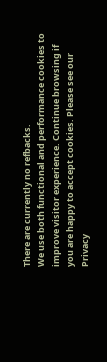There are currently no refbacks.
We use both functional and performance cookies to improve visitor experience. Continue browsing if you are happy to accept cookies. Please see our Privacy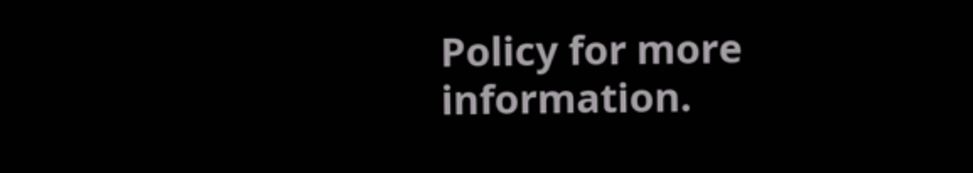Policy for more information.